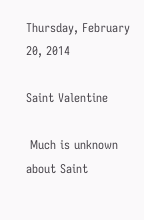Thursday, February 20, 2014

Saint Valentine

 Much is unknown about Saint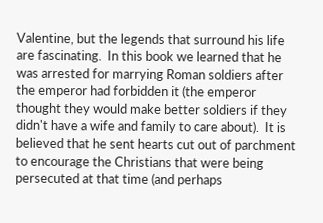Valentine, but the legends that surround his life are fascinating.  In this book we learned that he was arrested for marrying Roman soldiers after the emperor had forbidden it (the emperor thought they would make better soldiers if they didn't have a wife and family to care about).  It is believed that he sent hearts cut out of parchment to encourage the Christians that were being persecuted at that time (and perhaps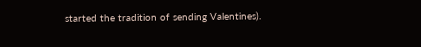started the tradition of sending Valentines).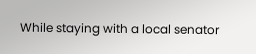While staying with a local senator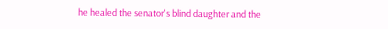he healed the senator's blind daughter and the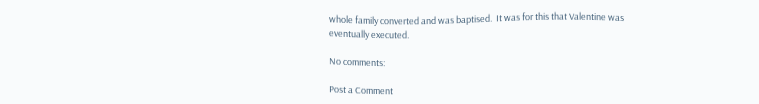whole family converted and was baptised.  It was for this that Valentine was eventually executed.

No comments:

Post a Comment